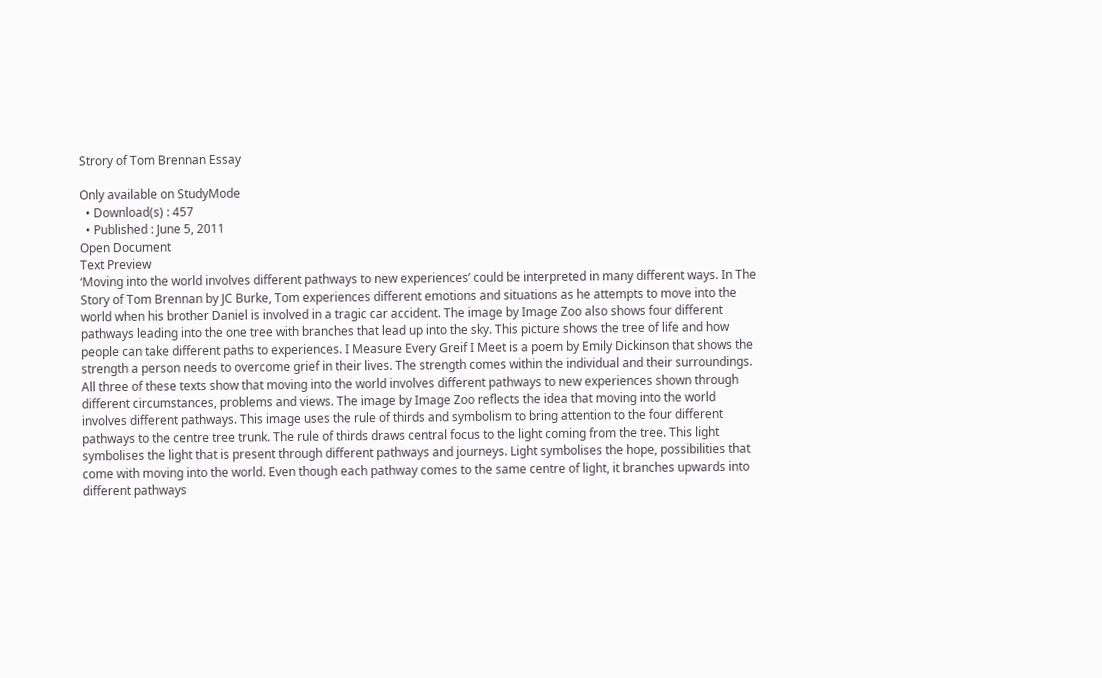Strory of Tom Brennan Essay

Only available on StudyMode
  • Download(s) : 457
  • Published : June 5, 2011
Open Document
Text Preview
‘Moving into the world involves different pathways to new experiences’ could be interpreted in many different ways. In The Story of Tom Brennan by JC Burke, Tom experiences different emotions and situations as he attempts to move into the world when his brother Daniel is involved in a tragic car accident. The image by Image Zoo also shows four different pathways leading into the one tree with branches that lead up into the sky. This picture shows the tree of life and how people can take different paths to experiences. I Measure Every Greif I Meet is a poem by Emily Dickinson that shows the strength a person needs to overcome grief in their lives. The strength comes within the individual and their surroundings. All three of these texts show that moving into the world involves different pathways to new experiences shown through different circumstances, problems and views. The image by Image Zoo reflects the idea that moving into the world involves different pathways. This image uses the rule of thirds and symbolism to bring attention to the four different pathways to the centre tree trunk. The rule of thirds draws central focus to the light coming from the tree. This light symbolises the light that is present through different pathways and journeys. Light symbolises the hope, possibilities that come with moving into the world. Even though each pathway comes to the same centre of light, it branches upwards into different pathways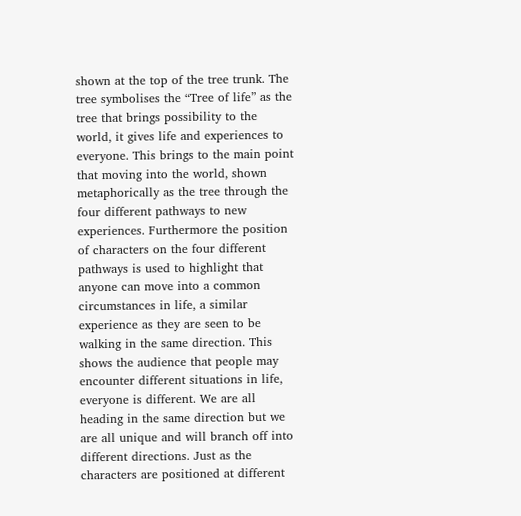shown at the top of the tree trunk. The tree symbolises the “Tree of life” as the tree that brings possibility to the world, it gives life and experiences to everyone. This brings to the main point that moving into the world, shown metaphorically as the tree through the four different pathways to new experiences. Furthermore the position of characters on the four different pathways is used to highlight that anyone can move into a common circumstances in life, a similar experience as they are seen to be walking in the same direction. This shows the audience that people may encounter different situations in life, everyone is different. We are all heading in the same direction but we are all unique and will branch off into different directions. Just as the characters are positioned at different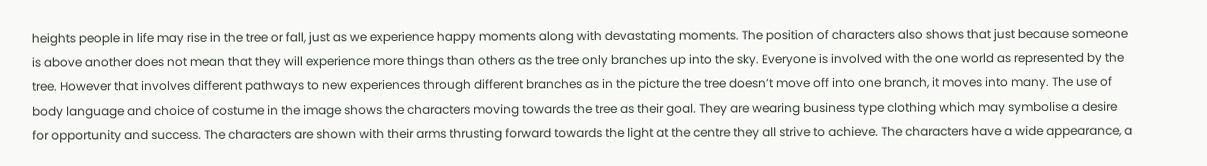heights people in life may rise in the tree or fall, just as we experience happy moments along with devastating moments. The position of characters also shows that just because someone is above another does not mean that they will experience more things than others as the tree only branches up into the sky. Everyone is involved with the one world as represented by the tree. However that involves different pathways to new experiences through different branches as in the picture the tree doesn’t move off into one branch, it moves into many. The use of body language and choice of costume in the image shows the characters moving towards the tree as their goal. They are wearing business type clothing which may symbolise a desire for opportunity and success. The characters are shown with their arms thrusting forward towards the light at the centre they all strive to achieve. The characters have a wide appearance, a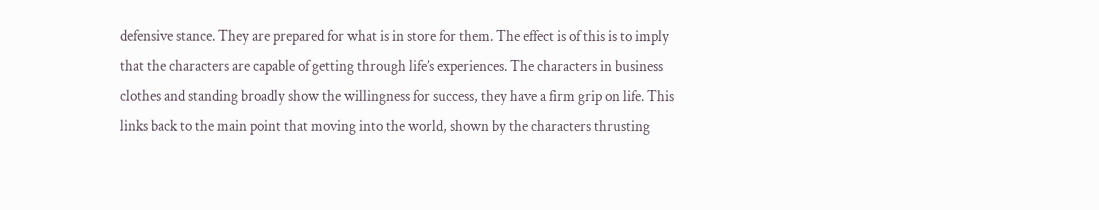defensive stance. They are prepared for what is in store for them. The effect is of this is to imply that the characters are capable of getting through life’s experiences. The characters in business clothes and standing broadly show the willingness for success, they have a firm grip on life. This links back to the main point that moving into the world, shown by the characters thrusting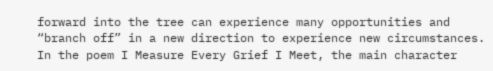forward into the tree can experience many opportunities and “branch off” in a new direction to experience new circumstances. In the poem I Measure Every Grief I Meet, the main character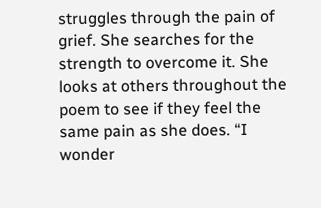struggles through the pain of grief. She searches for the strength to overcome it. She looks at others throughout the poem to see if they feel the same pain as she does. “I wonder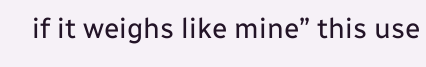if it weighs like mine” this use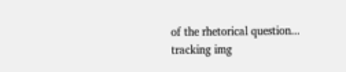of the rhetorical question...
tracking img